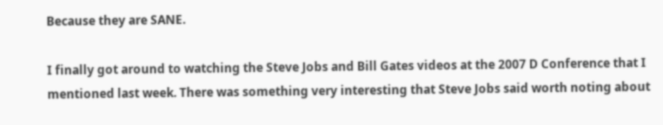Because they are SANE.

I finally got around to watching the Steve Jobs and Bill Gates videos at the 2007 D Conference that I mentioned last week. There was something very interesting that Steve Jobs said worth noting about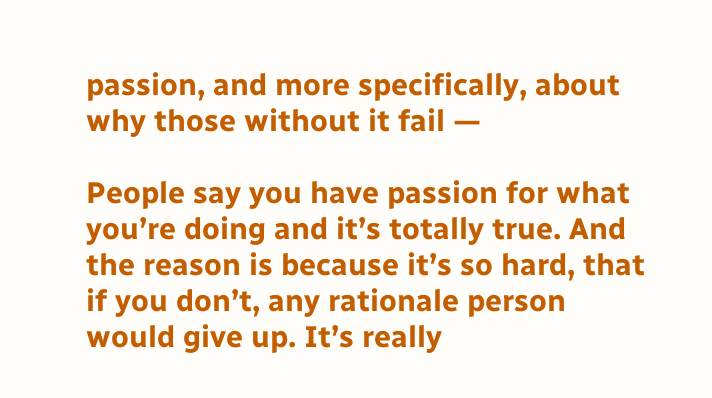passion, and more specifically, about why those without it fail —

People say you have passion for what you’re doing and it’s totally true. And the reason is because it’s so hard, that if you don’t, any rationale person would give up. It’s really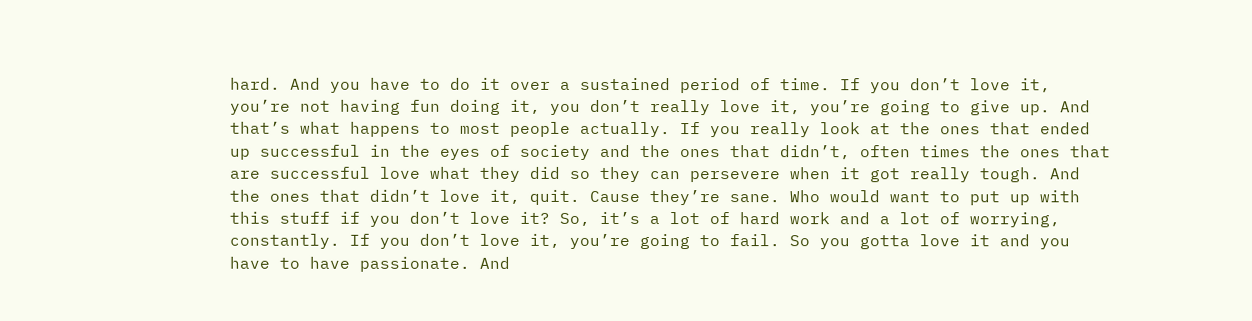hard. And you have to do it over a sustained period of time. If you don’t love it, you’re not having fun doing it, you don’t really love it, you’re going to give up. And that’s what happens to most people actually. If you really look at the ones that ended up successful in the eyes of society and the ones that didn’t, often times the ones that are successful love what they did so they can persevere when it got really tough. And the ones that didn’t love it, quit. Cause they’re sane. Who would want to put up with this stuff if you don’t love it? So, it’s a lot of hard work and a lot of worrying, constantly. If you don’t love it, you’re going to fail. So you gotta love it and you have to have passionate. And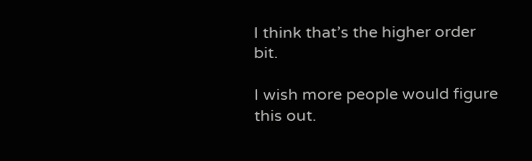I think that’s the higher order bit.

I wish more people would figure this out.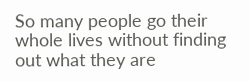So many people go their whole lives without finding out what they are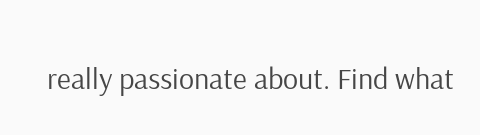really passionate about. Find what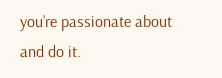you’re passionate about and do it.